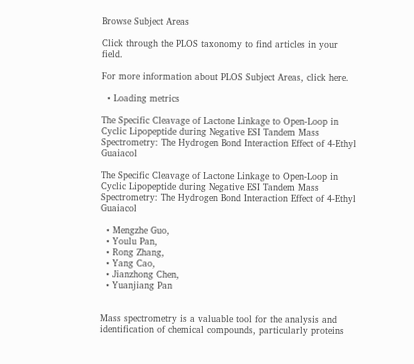Browse Subject Areas

Click through the PLOS taxonomy to find articles in your field.

For more information about PLOS Subject Areas, click here.

  • Loading metrics

The Specific Cleavage of Lactone Linkage to Open-Loop in Cyclic Lipopeptide during Negative ESI Tandem Mass Spectrometry: The Hydrogen Bond Interaction Effect of 4-Ethyl Guaiacol

The Specific Cleavage of Lactone Linkage to Open-Loop in Cyclic Lipopeptide during Negative ESI Tandem Mass Spectrometry: The Hydrogen Bond Interaction Effect of 4-Ethyl Guaiacol

  • Mengzhe Guo,
  • Youlu Pan,
  • Rong Zhang,
  • Yang Cao,
  • Jianzhong Chen,
  • Yuanjiang Pan


Mass spectrometry is a valuable tool for the analysis and identification of chemical compounds, particularly proteins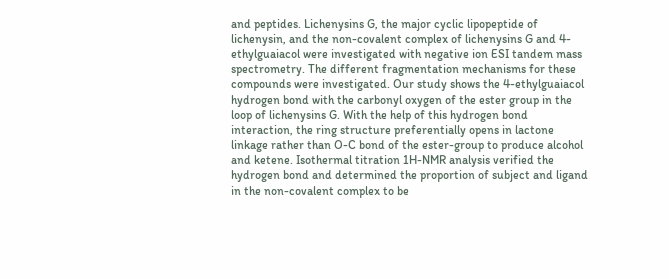and peptides. Lichenysins G, the major cyclic lipopeptide of lichenysin, and the non-covalent complex of lichenysins G and 4-ethylguaiacol were investigated with negative ion ESI tandem mass spectrometry. The different fragmentation mechanisms for these compounds were investigated. Our study shows the 4-ethylguaiacol hydrogen bond with the carbonyl oxygen of the ester group in the loop of lichenysins G. With the help of this hydrogen bond interaction, the ring structure preferentially opens in lactone linkage rather than O-C bond of the ester-group to produce alcohol and ketene. Isothermal titration 1H-NMR analysis verified the hydrogen bond and determined the proportion of subject and ligand in the non-covalent complex to be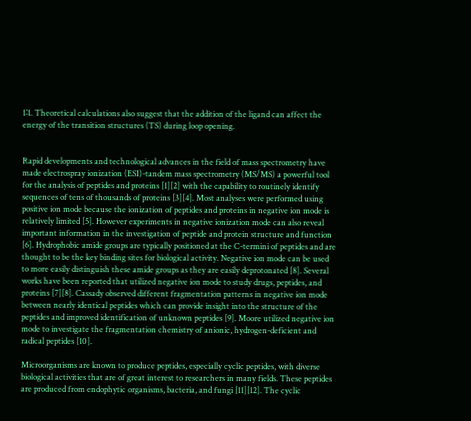1∶1. Theoretical calculations also suggest that the addition of the ligand can affect the energy of the transition structures (TS) during loop opening.


Rapid developments and technological advances in the field of mass spectrometry have made electrospray ionization (ESI)-tandem mass spectrometry (MS/MS) a powerful tool for the analysis of peptides and proteins [1][2] with the capability to routinely identify sequences of tens of thousands of proteins [3][4]. Most analyses were performed using positive ion mode because the ionization of peptides and proteins in negative ion mode is relatively limited [5]. However experiments in negative ionization mode can also reveal important information in the investigation of peptide and protein structure and function [6]. Hydrophobic amide groups are typically positioned at the C-termini of peptides and are thought to be the key binding sites for biological activity. Negative ion mode can be used to more easily distinguish these amide groups as they are easily deprotonated [8]. Several works have been reported that utilized negative ion mode to study drugs, peptides, and proteins [7][8]. Cassady observed different fragmentation patterns in negative ion mode between nearly identical peptides which can provide insight into the structure of the peptides and improved identification of unknown peptides [9]. Moore utilized negative ion mode to investigate the fragmentation chemistry of anionic, hydrogen-deficient and radical peptides [10].

Microorganisms are known to produce peptides, especially cyclic peptides, with diverse biological activities that are of great interest to researchers in many fields. These peptides are produced from endophytic organisms, bacteria, and fungi [11][12]. The cyclic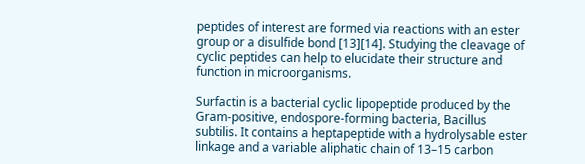peptides of interest are formed via reactions with an ester group or a disulfide bond [13][14]. Studying the cleavage of cyclic peptides can help to elucidate their structure and function in microorganisms.

Surfactin is a bacterial cyclic lipopeptide produced by the Gram-positive, endospore-forming bacteria, Bacillus subtilis. It contains a heptapeptide with a hydrolysable ester linkage and a variable aliphatic chain of 13–15 carbon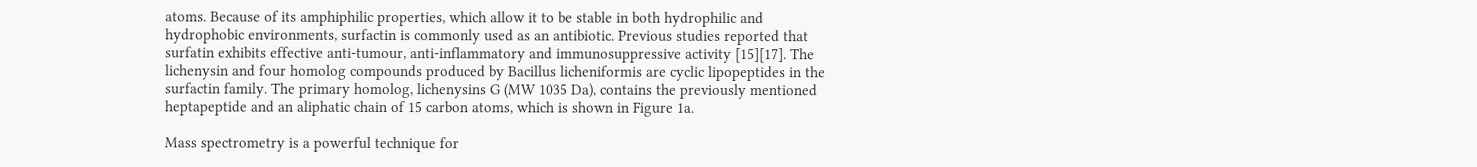atoms. Because of its amphiphilic properties, which allow it to be stable in both hydrophilic and hydrophobic environments, surfactin is commonly used as an antibiotic. Previous studies reported that surfatin exhibits effective anti-tumour, anti-inflammatory and immunosuppressive activity [15][17]. The lichenysin and four homolog compounds produced by Bacillus licheniformis are cyclic lipopeptides in the surfactin family. The primary homolog, lichenysins G (MW 1035 Da), contains the previously mentioned heptapeptide and an aliphatic chain of 15 carbon atoms, which is shown in Figure 1a.

Mass spectrometry is a powerful technique for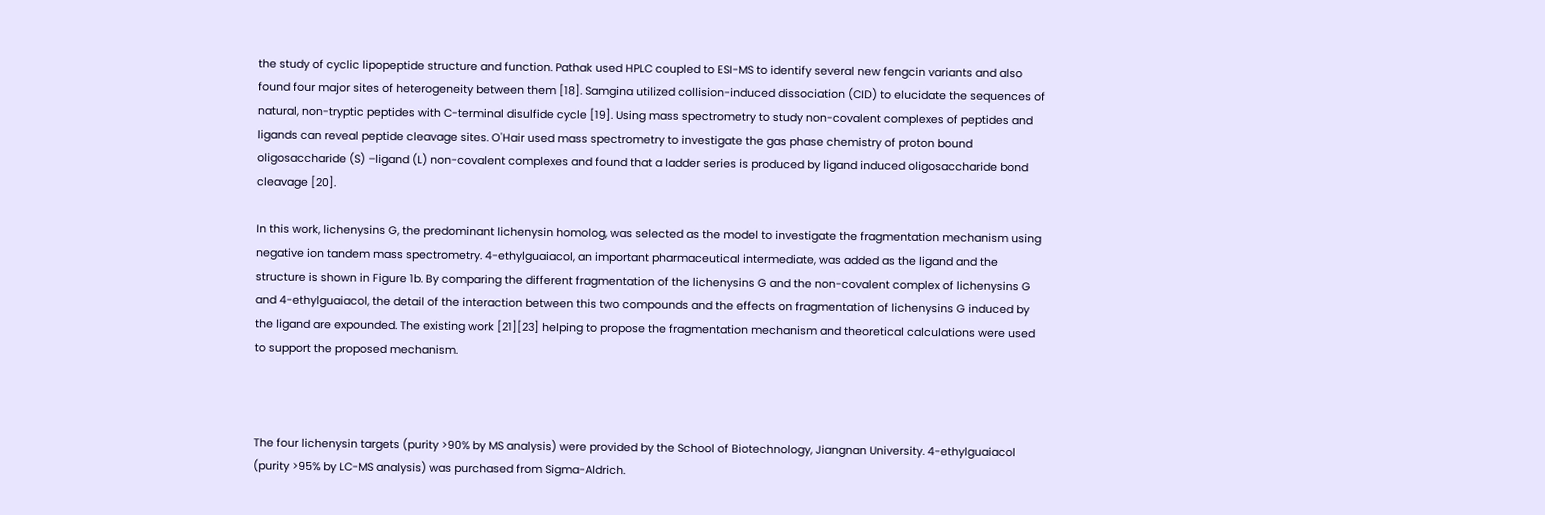the study of cyclic lipopeptide structure and function. Pathak used HPLC coupled to ESI-MS to identify several new fengcin variants and also found four major sites of heterogeneity between them [18]. Samgina utilized collision-induced dissociation (CID) to elucidate the sequences of natural, non-tryptic peptides with C-terminal disulfide cycle [19]. Using mass spectrometry to study non-covalent complexes of peptides and ligands can reveal peptide cleavage sites. O'Hair used mass spectrometry to investigate the gas phase chemistry of proton bound oligosaccharide (S) –ligand (L) non-covalent complexes and found that a ladder series is produced by ligand induced oligosaccharide bond cleavage [20].

In this work, lichenysins G, the predominant lichenysin homolog, was selected as the model to investigate the fragmentation mechanism using negative ion tandem mass spectrometry. 4-ethylguaiacol, an important pharmaceutical intermediate, was added as the ligand and the structure is shown in Figure 1b. By comparing the different fragmentation of the lichenysins G and the non-covalent complex of lichenysins G and 4-ethylguaiacol, the detail of the interaction between this two compounds and the effects on fragmentation of lichenysins G induced by the ligand are expounded. The existing work [21][23] helping to propose the fragmentation mechanism and theoretical calculations were used to support the proposed mechanism.



The four lichenysin targets (purity >90% by MS analysis) were provided by the School of Biotechnology, Jiangnan University. 4-ethylguaiacol (purity >95% by LC-MS analysis) was purchased from Sigma-Aldrich.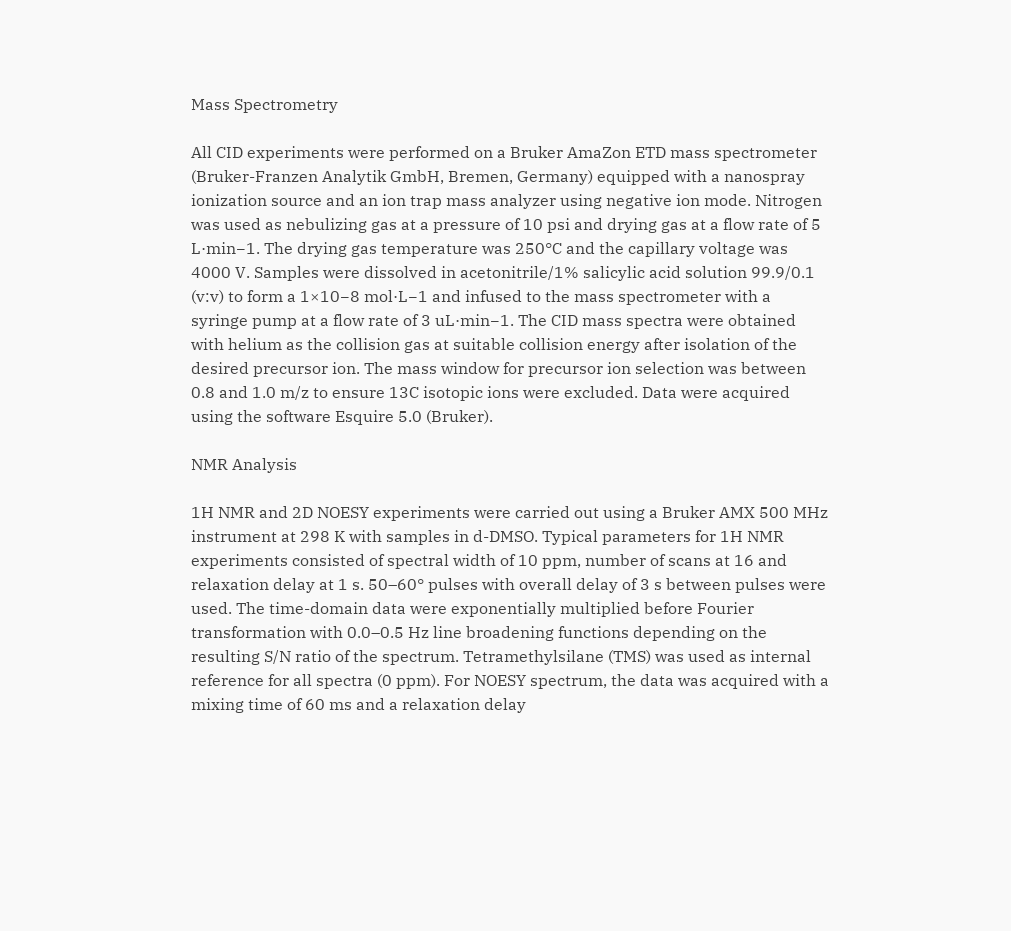Mass Spectrometry

All CID experiments were performed on a Bruker AmaZon ETD mass spectrometer (Bruker-Franzen Analytik GmbH, Bremen, Germany) equipped with a nanospray ionization source and an ion trap mass analyzer using negative ion mode. Nitrogen was used as nebulizing gas at a pressure of 10 psi and drying gas at a flow rate of 5 L·min−1. The drying gas temperature was 250°C and the capillary voltage was 4000 V. Samples were dissolved in acetonitrile/1% salicylic acid solution 99.9/0.1 (v:v) to form a 1×10−8 mol·L−1 and infused to the mass spectrometer with a syringe pump at a flow rate of 3 uL·min−1. The CID mass spectra were obtained with helium as the collision gas at suitable collision energy after isolation of the desired precursor ion. The mass window for precursor ion selection was between 0.8 and 1.0 m/z to ensure 13C isotopic ions were excluded. Data were acquired using the software Esquire 5.0 (Bruker).

NMR Analysis

1H NMR and 2D NOESY experiments were carried out using a Bruker AMX 500 MHz instrument at 298 K with samples in d-DMSO. Typical parameters for 1H NMR experiments consisted of spectral width of 10 ppm, number of scans at 16 and relaxation delay at 1 s. 50–60° pulses with overall delay of 3 s between pulses were used. The time-domain data were exponentially multiplied before Fourier transformation with 0.0–0.5 Hz line broadening functions depending on the resulting S/N ratio of the spectrum. Tetramethylsilane (TMS) was used as internal reference for all spectra (0 ppm). For NOESY spectrum, the data was acquired with a mixing time of 60 ms and a relaxation delay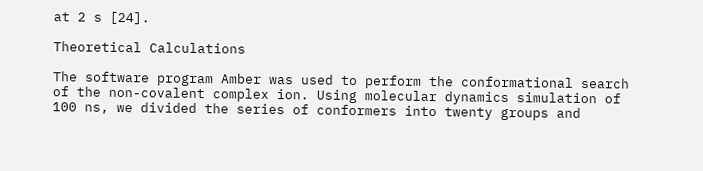at 2 s [24].

Theoretical Calculations

The software program Amber was used to perform the conformational search of the non-covalent complex ion. Using molecular dynamics simulation of 100 ns, we divided the series of conformers into twenty groups and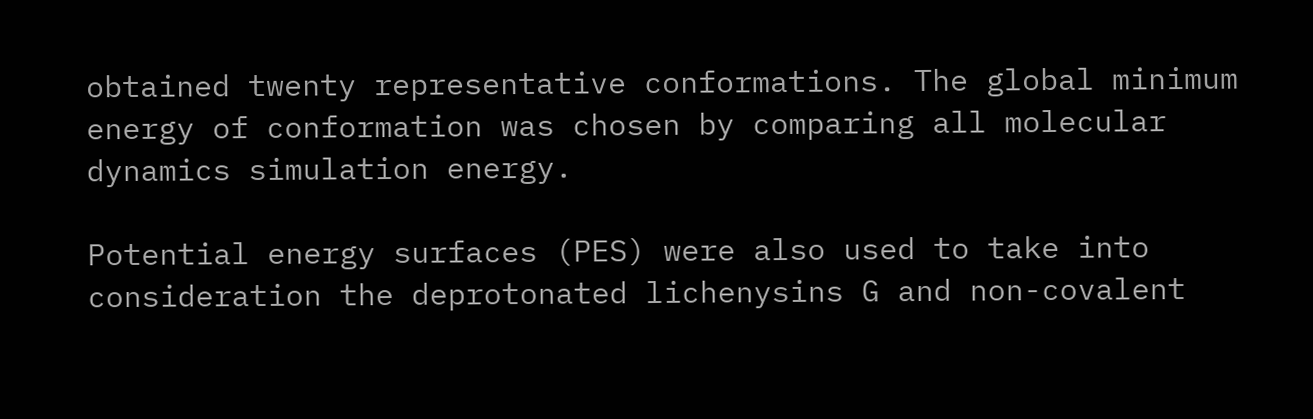obtained twenty representative conformations. The global minimum energy of conformation was chosen by comparing all molecular dynamics simulation energy.

Potential energy surfaces (PES) were also used to take into consideration the deprotonated lichenysins G and non-covalent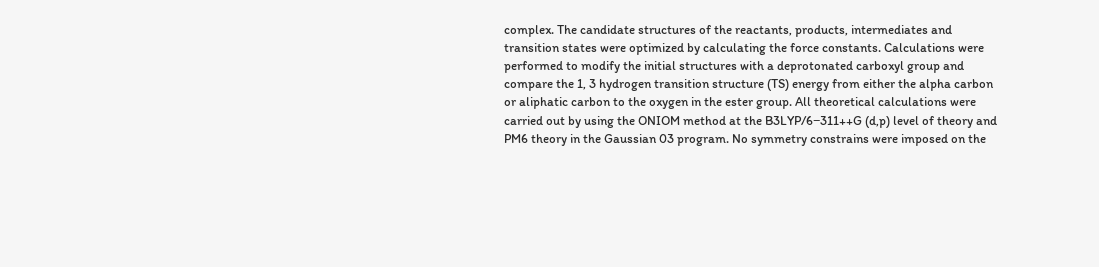complex. The candidate structures of the reactants, products, intermediates and transition states were optimized by calculating the force constants. Calculations were performed to modify the initial structures with a deprotonated carboxyl group and compare the 1, 3 hydrogen transition structure (TS) energy from either the alpha carbon or aliphatic carbon to the oxygen in the ester group. All theoretical calculations were carried out by using the ONIOM method at the B3LYP/6−311++G (d,p) level of theory and PM6 theory in the Gaussian 03 program. No symmetry constrains were imposed on the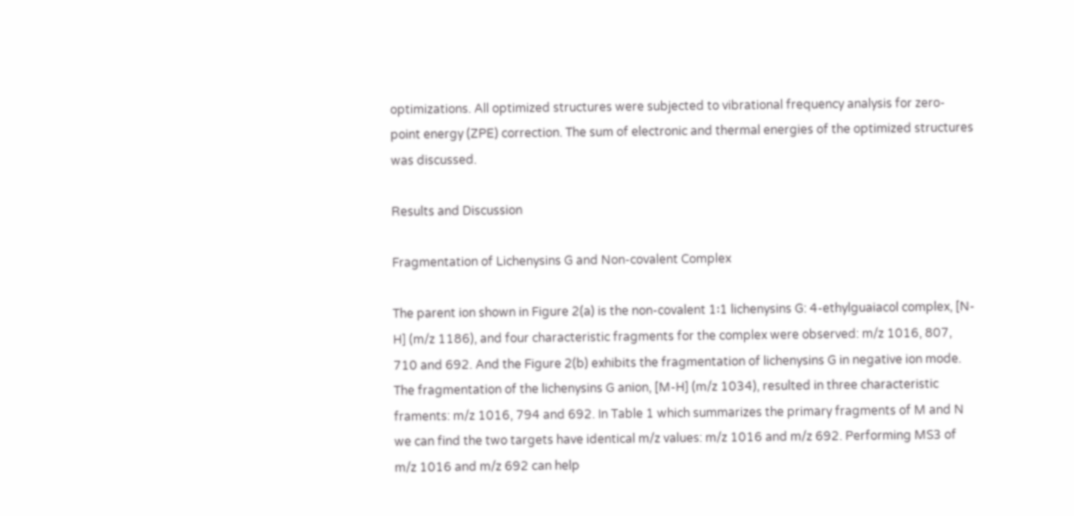optimizations. All optimized structures were subjected to vibrational frequency analysis for zero-point energy (ZPE) correction. The sum of electronic and thermal energies of the optimized structures was discussed.

Results and Discussion

Fragmentation of Lichenysins G and Non-covalent Complex

The parent ion shown in Figure 2(a) is the non-covalent 1∶1 lichenysins G: 4-ethylguaiacol complex, [N-H] (m/z 1186), and four characteristic fragments for the complex were observed: m/z 1016, 807, 710 and 692. And the Figure 2(b) exhibits the fragmentation of lichenysins G in negative ion mode. The fragmentation of the lichenysins G anion, [M-H] (m/z 1034), resulted in three characteristic framents: m/z 1016, 794 and 692. In Table 1 which summarizes the primary fragments of M and N we can find the two targets have identical m/z values: m/z 1016 and m/z 692. Performing MS3 of m/z 1016 and m/z 692 can help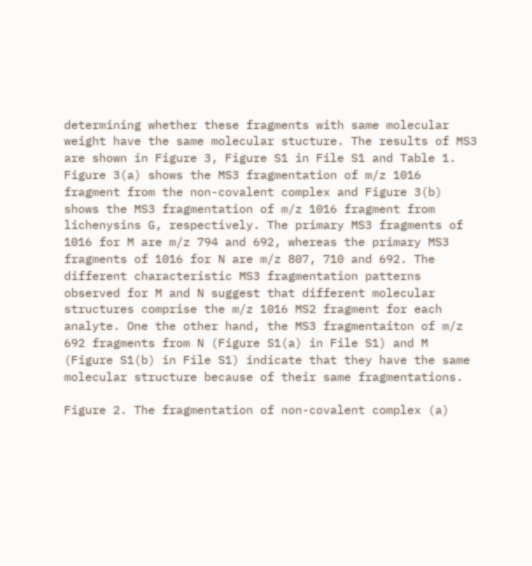determining whether these fragments with same molecular weight have the same molecular stucture. The results of MS3 are shown in Figure 3, Figure S1 in File S1 and Table 1. Figure 3(a) shows the MS3 fragmentation of m/z 1016 fragment from the non-covalent complex and Figure 3(b) shows the MS3 fragmentation of m/z 1016 fragment from lichenysins G, respectively. The primary MS3 fragments of 1016 for M are m/z 794 and 692, whereas the primary MS3 fragments of 1016 for N are m/z 807, 710 and 692. The different characteristic MS3 fragmentation patterns observed for M and N suggest that different molecular structures comprise the m/z 1016 MS2 fragment for each analyte. One the other hand, the MS3 fragmentaiton of m/z 692 fragments from N (Figure S1(a) in File S1) and M (Figure S1(b) in File S1) indicate that they have the same molecular structure because of their same fragmentations.

Figure 2. The fragmentation of non-covalent complex (a)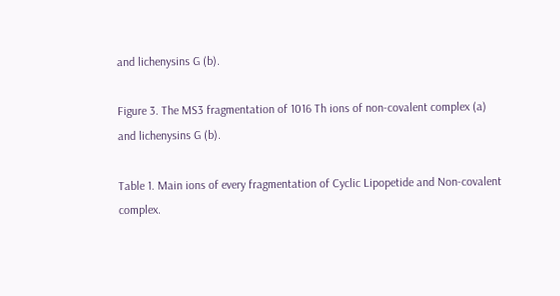and lichenysins G (b).

Figure 3. The MS3 fragmentation of 1016 Th ions of non-covalent complex (a) and lichenysins G (b).

Table 1. Main ions of every fragmentation of Cyclic Lipopetide and Non-covalent complex.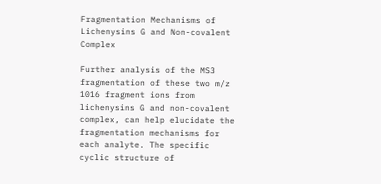Fragmentation Mechanisms of Lichenysins G and Non-covalent Complex

Further analysis of the MS3 fragmentation of these two m/z 1016 fragment ions from lichenysins G and non-covalent complex, can help elucidate the fragmentation mechanisms for each analyte. The specific cyclic structure of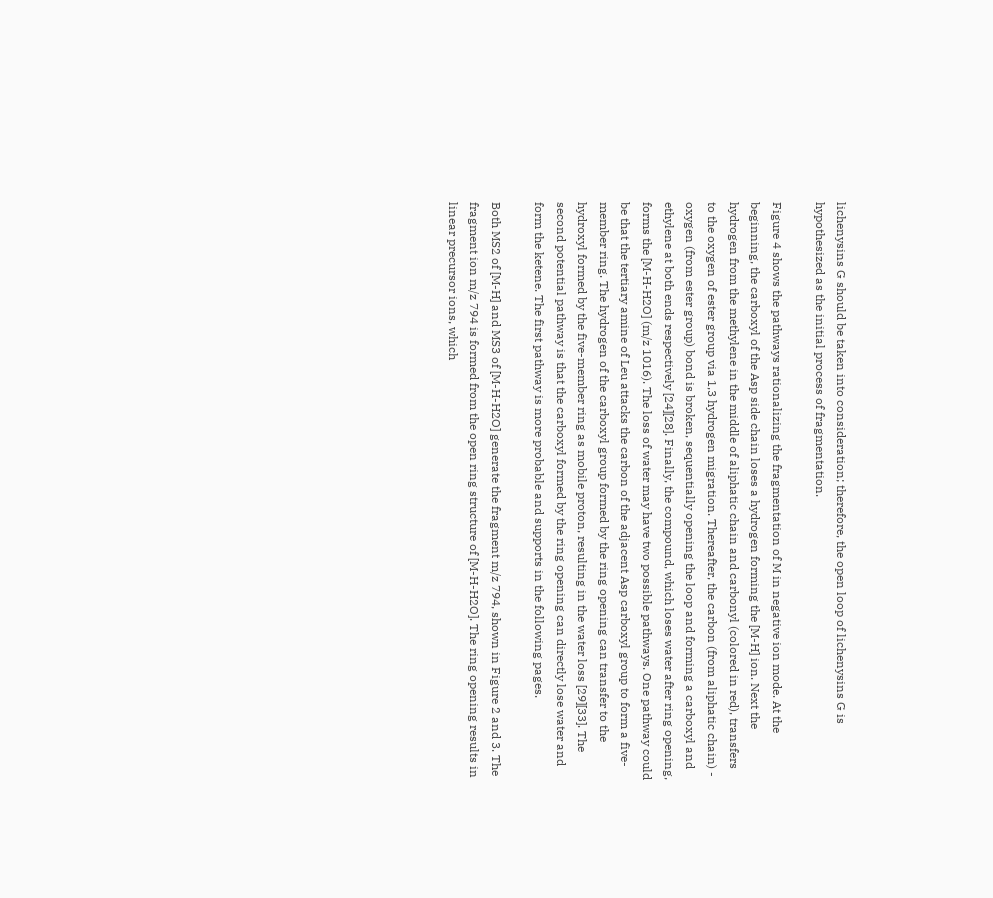lichenysins G should be taken into consideration; therefore, the open loop of lichenysins G is hypothesized as the initial process of fragmentation.

Figure 4 shows the pathways rationalizing the fragmentation of M in negative ion mode. At the beginning, the carboxyl of the Asp side chain loses a hydrogen forming the [M-H] ion. Next the hydrogen from the methylene in the middle of aliphatic chain and carbonyl (colored in red), transfers to the oxygen of ester group via 1,3 hydrogen migration. Thereafter, the carbon (from aliphatic chain) - oxygen (from ester group) bond is broken, sequentially opening the loop and forming a carboxyl and ethylene at both ends respectively [24][28]. Finally, the compound, which loses water after ring opening, forms the [M-H-H2O] (m/z 1016). The loss of water may have two possible pathways. One pathway could be that the tertiary amine of Leu attacks the carbon of the adjacent Asp carboxyl group to form a five-member ring. The hydrogen of the carboxyl group formed by the ring opening can transfer to the hydroxyl formed by the five-member ring as mobile proton, resulting in the water loss [29][33]. The second potential pathway is that the carboxyl formed by the ring opening can directly lose water and form the ketene. The first pathway is more probable and supports in the following pages.

Both MS2 of [M-H] and MS3 of [M-H-H2O] generate the fragment m/z 794, shown in Figure 2 and 3. The fragment ion m/z 794 is formed from the open ring structure of [M-H-H2O]. The ring opening results in linear precursor ions, which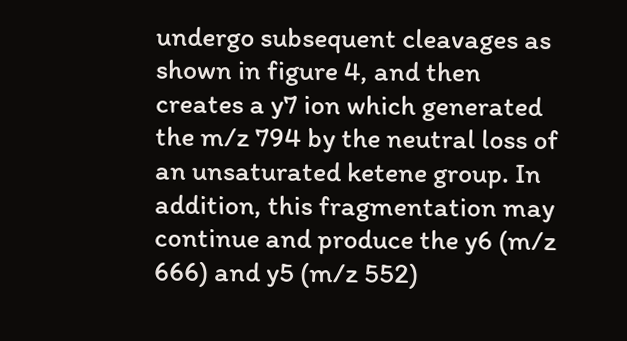undergo subsequent cleavages as shown in figure 4, and then creates a y7 ion which generated the m/z 794 by the neutral loss of an unsaturated ketene group. In addition, this fragmentation may continue and produce the y6 (m/z 666) and y5 (m/z 552)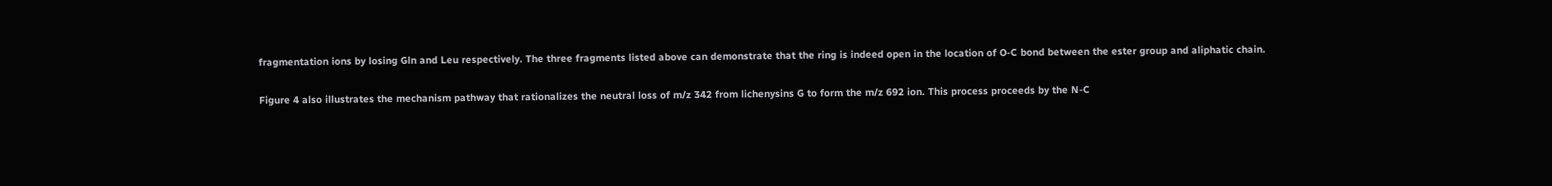fragmentation ions by losing Gln and Leu respectively. The three fragments listed above can demonstrate that the ring is indeed open in the location of O-C bond between the ester group and aliphatic chain.

Figure 4 also illustrates the mechanism pathway that rationalizes the neutral loss of m/z 342 from lichenysins G to form the m/z 692 ion. This process proceeds by the N-C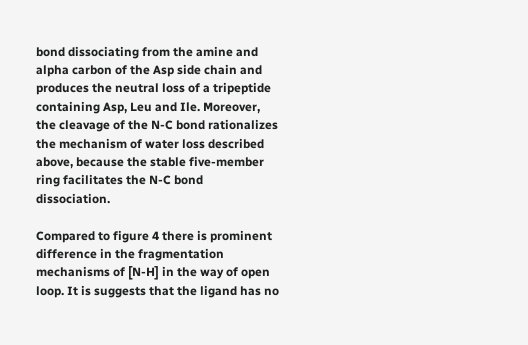bond dissociating from the amine and alpha carbon of the Asp side chain and produces the neutral loss of a tripeptide containing Asp, Leu and Ile. Moreover, the cleavage of the N-C bond rationalizes the mechanism of water loss described above, because the stable five-member ring facilitates the N-C bond dissociation.

Compared to figure 4 there is prominent difference in the fragmentation mechanisms of [N-H] in the way of open loop. It is suggests that the ligand has no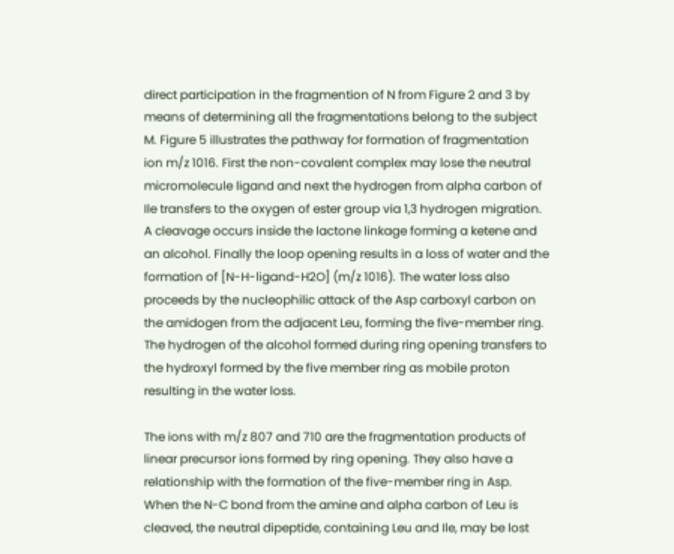direct participation in the fragmention of N from Figure 2 and 3 by means of determining all the fragmentations belong to the subject M. Figure 5 illustrates the pathway for formation of fragmentation ion m/z 1016. First the non-covalent complex may lose the neutral micromolecule ligand and next the hydrogen from alpha carbon of Ile transfers to the oxygen of ester group via 1,3 hydrogen migration. A cleavage occurs inside the lactone linkage forming a ketene and an alcohol. Finally the loop opening results in a loss of water and the formation of [N-H-ligand-H2O] (m/z 1016). The water loss also proceeds by the nucleophilic attack of the Asp carboxyl carbon on the amidogen from the adjacent Leu, forming the five-member ring. The hydrogen of the alcohol formed during ring opening transfers to the hydroxyl formed by the five member ring as mobile proton resulting in the water loss.

The ions with m/z 807 and 710 are the fragmentation products of linear precursor ions formed by ring opening. They also have a relationship with the formation of the five-member ring in Asp. When the N-C bond from the amine and alpha carbon of Leu is cleaved, the neutral dipeptide, containing Leu and Ile, may be lost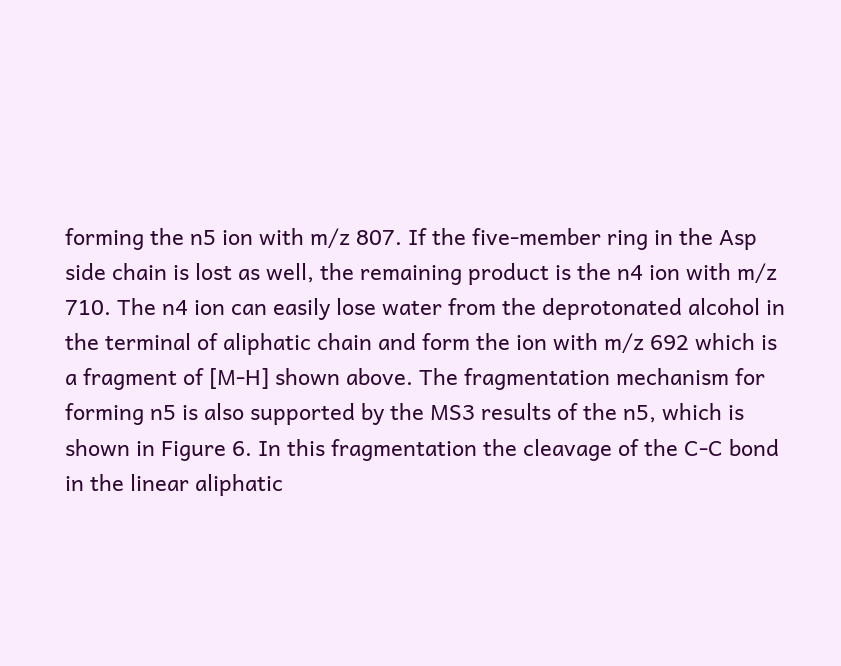forming the n5 ion with m/z 807. If the five-member ring in the Asp side chain is lost as well, the remaining product is the n4 ion with m/z 710. The n4 ion can easily lose water from the deprotonated alcohol in the terminal of aliphatic chain and form the ion with m/z 692 which is a fragment of [M-H] shown above. The fragmentation mechanism for forming n5 is also supported by the MS3 results of the n5, which is shown in Figure 6. In this fragmentation the cleavage of the C-C bond in the linear aliphatic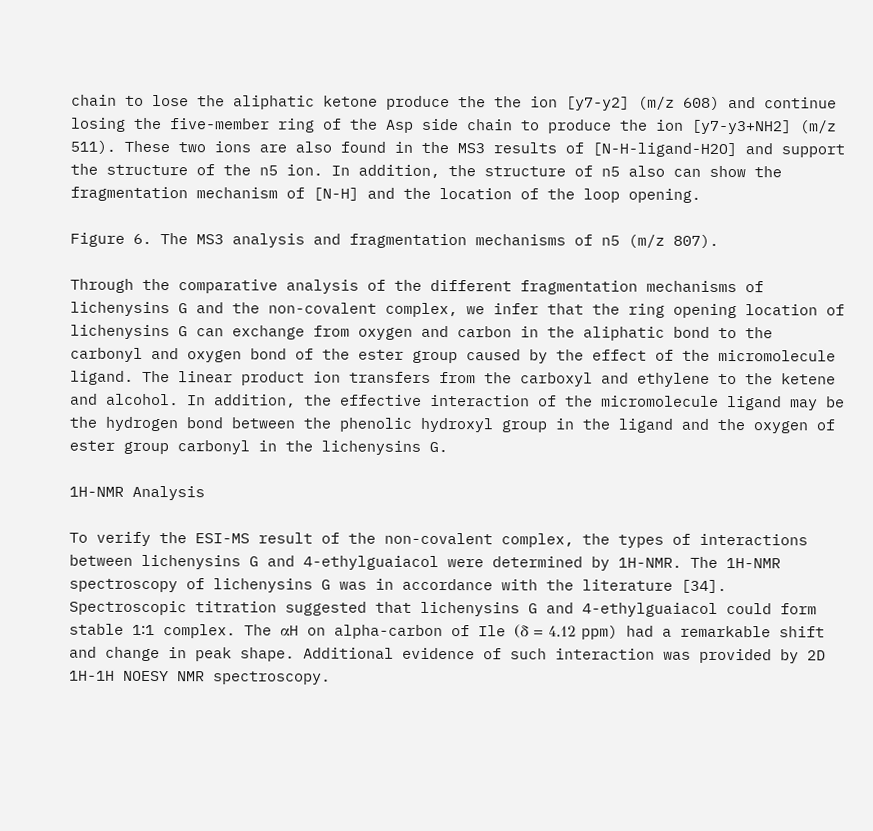chain to lose the aliphatic ketone produce the the ion [y7-y2] (m/z 608) and continue losing the five-member ring of the Asp side chain to produce the ion [y7-y3+NH2] (m/z 511). These two ions are also found in the MS3 results of [N-H-ligand-H2O] and support the structure of the n5 ion. In addition, the structure of n5 also can show the fragmentation mechanism of [N-H] and the location of the loop opening.

Figure 6. The MS3 analysis and fragmentation mechanisms of n5 (m/z 807).

Through the comparative analysis of the different fragmentation mechanisms of lichenysins G and the non-covalent complex, we infer that the ring opening location of lichenysins G can exchange from oxygen and carbon in the aliphatic bond to the carbonyl and oxygen bond of the ester group caused by the effect of the micromolecule ligand. The linear product ion transfers from the carboxyl and ethylene to the ketene and alcohol. In addition, the effective interaction of the micromolecule ligand may be the hydrogen bond between the phenolic hydroxyl group in the ligand and the oxygen of ester group carbonyl in the lichenysins G.

1H-NMR Analysis

To verify the ESI-MS result of the non-covalent complex, the types of interactions between lichenysins G and 4-ethylguaiacol were determined by 1H-NMR. The 1H-NMR spectroscopy of lichenysins G was in accordance with the literature [34]. Spectroscopic titration suggested that lichenysins G and 4-ethylguaiacol could form stable 1∶1 complex. The αH on alpha-carbon of Ile (δ = 4.12 ppm) had a remarkable shift and change in peak shape. Additional evidence of such interaction was provided by 2D 1H-1H NOESY NMR spectroscopy.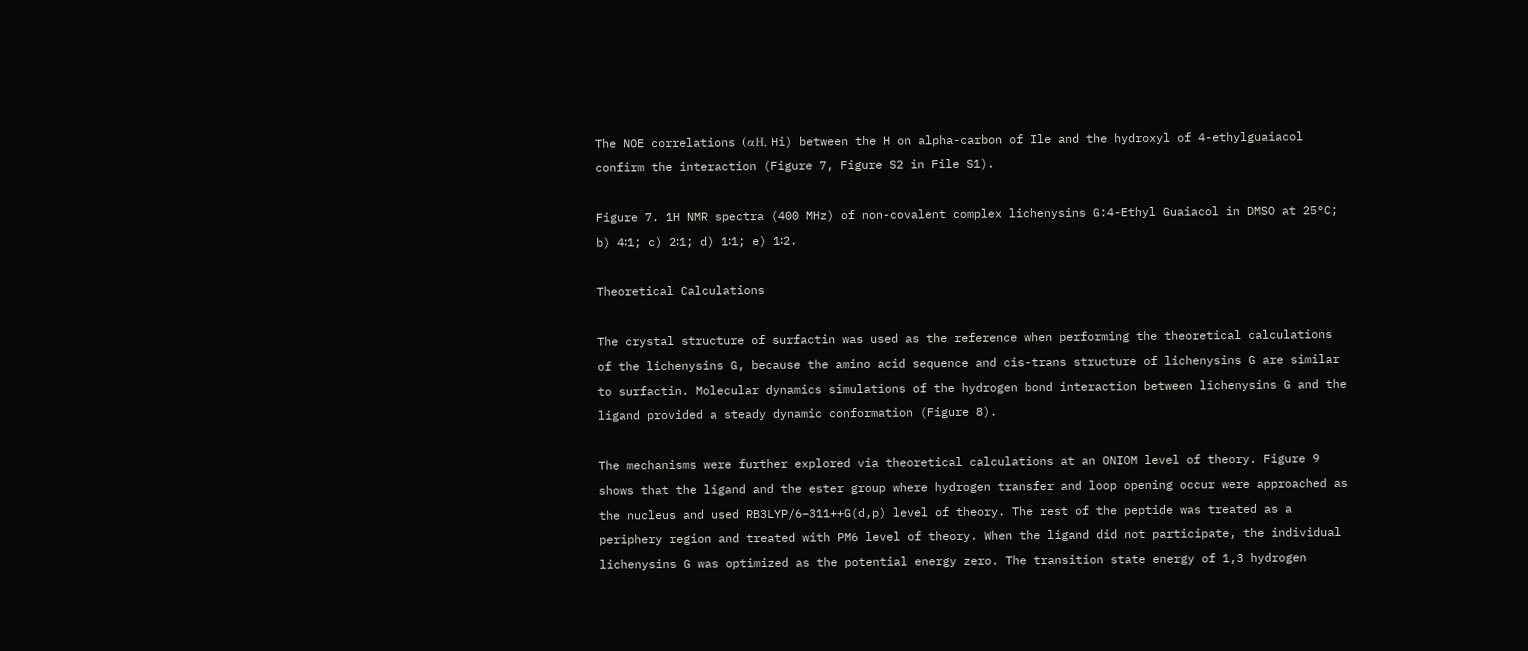The NOE correlations (αH, Hi) between the H on alpha-carbon of Ile and the hydroxyl of 4-ethylguaiacol confirm the interaction (Figure 7, Figure S2 in File S1).

Figure 7. 1H NMR spectra (400 MHz) of non-covalent complex lichenysins G:4-Ethyl Guaiacol in DMSO at 25°C; b) 4∶1; c) 2∶1; d) 1∶1; e) 1∶2.

Theoretical Calculations

The crystal structure of surfactin was used as the reference when performing the theoretical calculations of the lichenysins G, because the amino acid sequence and cis-trans structure of lichenysins G are similar to surfactin. Molecular dynamics simulations of the hydrogen bond interaction between lichenysins G and the ligand provided a steady dynamic conformation (Figure 8).

The mechanisms were further explored via theoretical calculations at an ONIOM level of theory. Figure 9 shows that the ligand and the ester group where hydrogen transfer and loop opening occur were approached as the nucleus and used RB3LYP/6−311++G(d,p) level of theory. The rest of the peptide was treated as a periphery region and treated with PM6 level of theory. When the ligand did not participate, the individual lichenysins G was optimized as the potential energy zero. The transition state energy of 1,3 hydrogen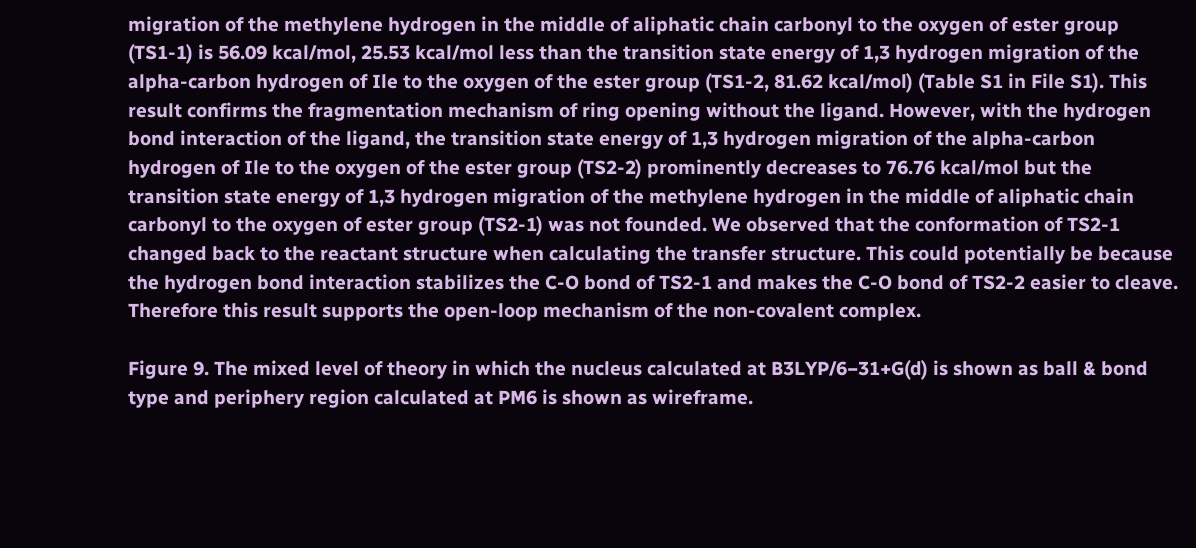migration of the methylene hydrogen in the middle of aliphatic chain carbonyl to the oxygen of ester group (TS1-1) is 56.09 kcal/mol, 25.53 kcal/mol less than the transition state energy of 1,3 hydrogen migration of the alpha-carbon hydrogen of Ile to the oxygen of the ester group (TS1-2, 81.62 kcal/mol) (Table S1 in File S1). This result confirms the fragmentation mechanism of ring opening without the ligand. However, with the hydrogen bond interaction of the ligand, the transition state energy of 1,3 hydrogen migration of the alpha-carbon hydrogen of Ile to the oxygen of the ester group (TS2-2) prominently decreases to 76.76 kcal/mol but the transition state energy of 1,3 hydrogen migration of the methylene hydrogen in the middle of aliphatic chain carbonyl to the oxygen of ester group (TS2-1) was not founded. We observed that the conformation of TS2-1 changed back to the reactant structure when calculating the transfer structure. This could potentially be because the hydrogen bond interaction stabilizes the C-O bond of TS2-1 and makes the C-O bond of TS2-2 easier to cleave. Therefore this result supports the open-loop mechanism of the non-covalent complex.

Figure 9. The mixed level of theory in which the nucleus calculated at B3LYP/6−31+G(d) is shown as ball & bond type and periphery region calculated at PM6 is shown as wireframe.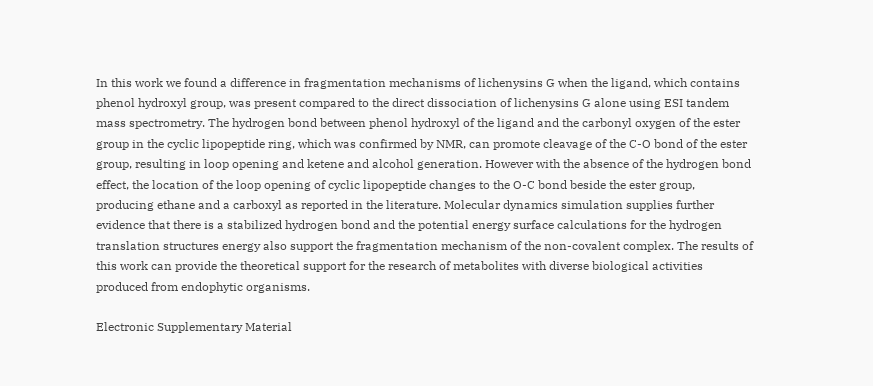In this work we found a difference in fragmentation mechanisms of lichenysins G when the ligand, which contains phenol hydroxyl group, was present compared to the direct dissociation of lichenysins G alone using ESI tandem mass spectrometry. The hydrogen bond between phenol hydroxyl of the ligand and the carbonyl oxygen of the ester group in the cyclic lipopeptide ring, which was confirmed by NMR, can promote cleavage of the C-O bond of the ester group, resulting in loop opening and ketene and alcohol generation. However with the absence of the hydrogen bond effect, the location of the loop opening of cyclic lipopeptide changes to the O-C bond beside the ester group, producing ethane and a carboxyl as reported in the literature. Molecular dynamics simulation supplies further evidence that there is a stabilized hydrogen bond and the potential energy surface calculations for the hydrogen translation structures energy also support the fragmentation mechanism of the non-covalent complex. The results of this work can provide the theoretical support for the research of metabolites with diverse biological activities produced from endophytic organisms.

Electronic Supplementary Material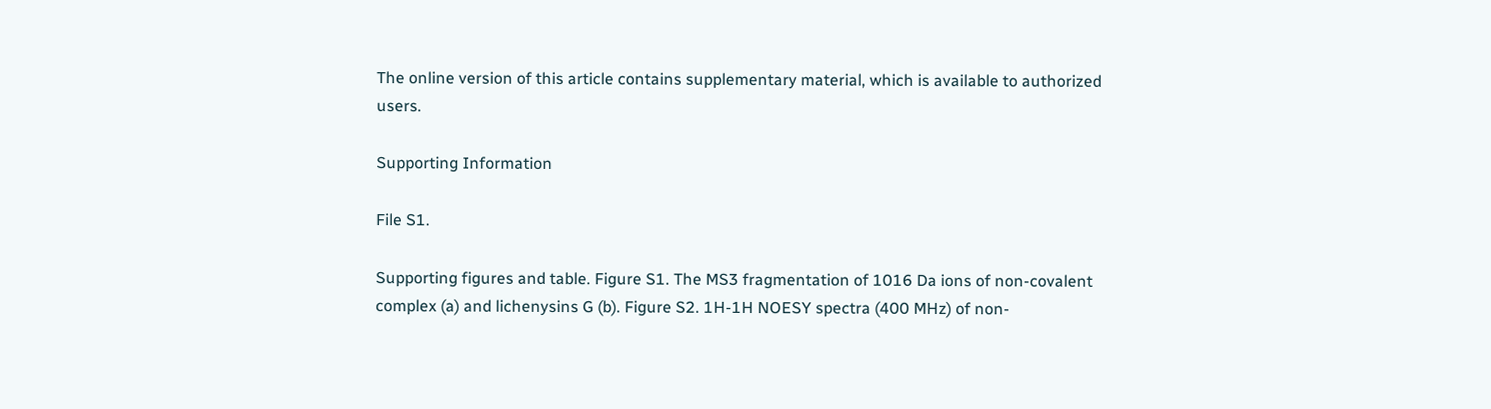The online version of this article contains supplementary material, which is available to authorized users.

Supporting Information

File S1.

Supporting figures and table. Figure S1. The MS3 fragmentation of 1016 Da ions of non-covalent complex (a) and lichenysins G (b). Figure S2. 1H-1H NOESY spectra (400 MHz) of non-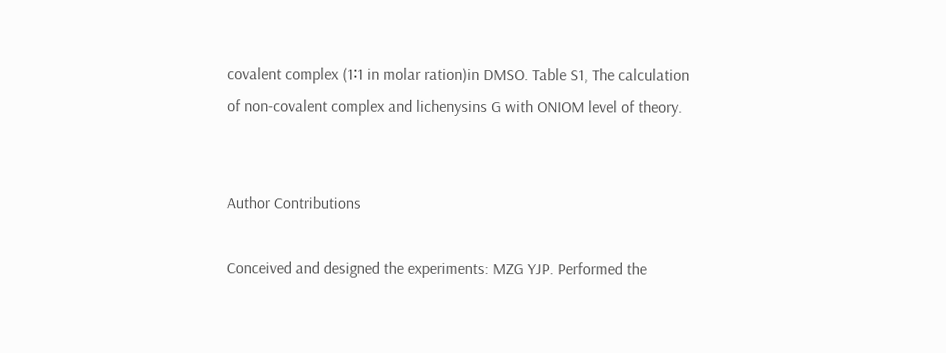covalent complex (1∶1 in molar ration)in DMSO. Table S1, The calculation of non-covalent complex and lichenysins G with ONIOM level of theory.


Author Contributions

Conceived and designed the experiments: MZG YJP. Performed the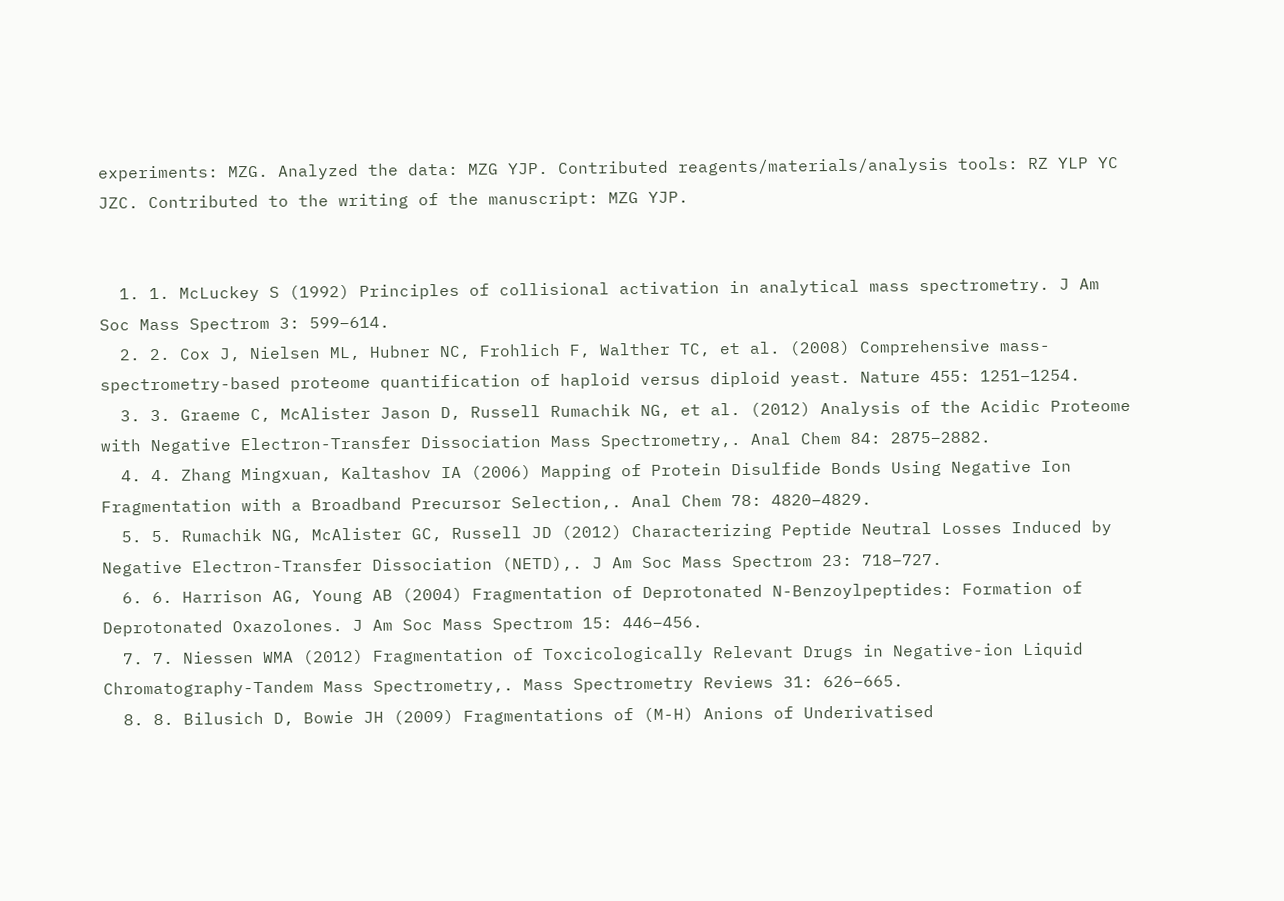experiments: MZG. Analyzed the data: MZG YJP. Contributed reagents/materials/analysis tools: RZ YLP YC JZC. Contributed to the writing of the manuscript: MZG YJP.


  1. 1. McLuckey S (1992) Principles of collisional activation in analytical mass spectrometry. J Am Soc Mass Spectrom 3: 599–614.
  2. 2. Cox J, Nielsen ML, Hubner NC, Frohlich F, Walther TC, et al. (2008) Comprehensive mass-spectrometry-based proteome quantification of haploid versus diploid yeast. Nature 455: 1251–1254.
  3. 3. Graeme C, McAlister Jason D, Russell Rumachik NG, et al. (2012) Analysis of the Acidic Proteome with Negative Electron-Transfer Dissociation Mass Spectrometry,. Anal Chem 84: 2875–2882.
  4. 4. Zhang Mingxuan, Kaltashov IA (2006) Mapping of Protein Disulfide Bonds Using Negative Ion Fragmentation with a Broadband Precursor Selection,. Anal Chem 78: 4820–4829.
  5. 5. Rumachik NG, McAlister GC, Russell JD (2012) Characterizing Peptide Neutral Losses Induced by Negative Electron-Transfer Dissociation (NETD),. J Am Soc Mass Spectrom 23: 718–727.
  6. 6. Harrison AG, Young AB (2004) Fragmentation of Deprotonated N-Benzoylpeptides: Formation of Deprotonated Oxazolones. J Am Soc Mass Spectrom 15: 446–456.
  7. 7. Niessen WMA (2012) Fragmentation of Toxcicologically Relevant Drugs in Negative-ion Liquid Chromatography-Tandem Mass Spectrometry,. Mass Spectrometry Reviews 31: 626–665.
  8. 8. Bilusich D, Bowie JH (2009) Fragmentations of (M-H) Anions of Underivatised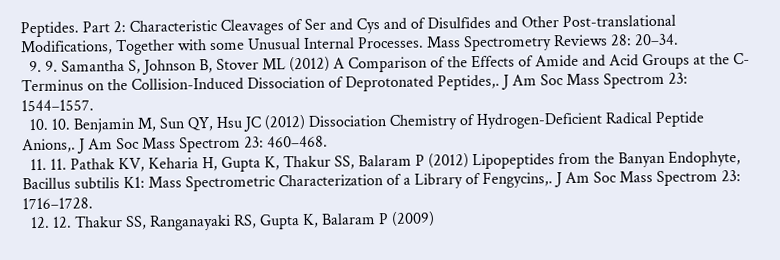Peptides. Part 2: Characteristic Cleavages of Ser and Cys and of Disulfides and Other Post-translational Modifications, Together with some Unusual Internal Processes. Mass Spectrometry Reviews 28: 20–34.
  9. 9. Samantha S, Johnson B, Stover ML (2012) A Comparison of the Effects of Amide and Acid Groups at the C-Terminus on the Collision-Induced Dissociation of Deprotonated Peptides,. J Am Soc Mass Spectrom 23: 1544–1557.
  10. 10. Benjamin M, Sun QY, Hsu JC (2012) Dissociation Chemistry of Hydrogen-Deficient Radical Peptide Anions,. J Am Soc Mass Spectrom 23: 460–468.
  11. 11. Pathak KV, Keharia H, Gupta K, Thakur SS, Balaram P (2012) Lipopeptides from the Banyan Endophyte, Bacillus subtilis K1: Mass Spectrometric Characterization of a Library of Fengycins,. J Am Soc Mass Spectrom 23: 1716–1728.
  12. 12. Thakur SS, Ranganayaki RS, Gupta K, Balaram P (2009)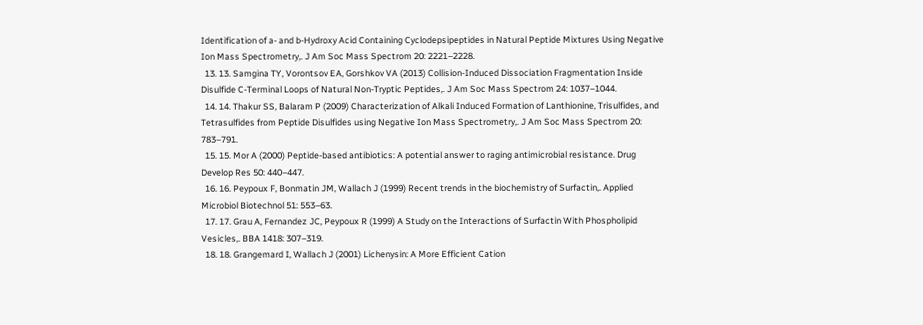Identification of a- and b-Hydroxy Acid Containing Cyclodepsipeptides in Natural Peptide Mixtures Using Negative Ion Mass Spectrometry,. J Am Soc Mass Spectrom 20: 2221–2228.
  13. 13. Samgina TY, Vorontsov EA, Gorshkov VA (2013) Collision-Induced Dissociation Fragmentation Inside Disulfide C-Terminal Loops of Natural Non-Tryptic Peptides,. J Am Soc Mass Spectrom 24: 1037–1044.
  14. 14. Thakur SS, Balaram P (2009) Characterization of Alkali Induced Formation of Lanthionine, Trisulfides, and Tetrasulfides from Peptide Disulfides using Negative Ion Mass Spectrometry,. J Am Soc Mass Spectrom 20: 783–791.
  15. 15. Mor A (2000) Peptide-based antibiotics: A potential answer to raging antimicrobial resistance. Drug Develop Res 50: 440–447.
  16. 16. Peypoux F, Bonmatin JM, Wallach J (1999) Recent trends in the biochemistry of Surfactin,. Applied Microbiol Biotechnol 51: 553–63.
  17. 17. Grau A, Fernandez JC, Peypoux R (1999) A Study on the Interactions of Surfactin With Phospholipid Vesicles,. BBA 1418: 307–319.
  18. 18. Grangemard I, Wallach J (2001) Lichenysin: A More Efficient Cation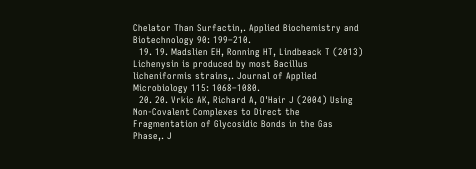Chelator Than Surfactin,. Applied Biochemistry and Biotechnology 90: 199–210.
  19. 19. Madslien EH, Ronning HT, Lindbeack T (2013) Lichenysin is produced by most Bacillus licheniformis strains,. Journal of Applied Microbiology 115: 1068–1080.
  20. 20. Vrkic AK, Richard A, O'Hair J (2004) Using Non-Covalent Complexes to Direct the Fragmentation of Glycosidic Bonds in the Gas Phase,. J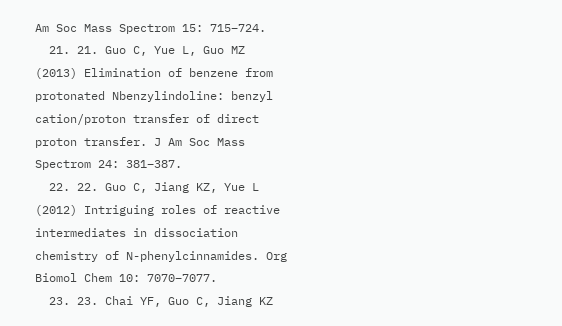Am Soc Mass Spectrom 15: 715–724.
  21. 21. Guo C, Yue L, Guo MZ (2013) Elimination of benzene from protonated Nbenzylindoline: benzyl cation/proton transfer of direct proton transfer. J Am Soc Mass Spectrom 24: 381–387.
  22. 22. Guo C, Jiang KZ, Yue L (2012) Intriguing roles of reactive intermediates in dissociation chemistry of N-phenylcinnamides. Org Biomol Chem 10: 7070–7077.
  23. 23. Chai YF, Guo C, Jiang KZ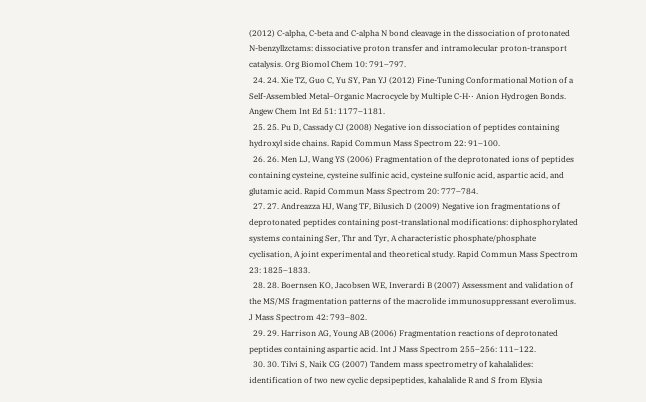(2012) C-alpha, C-beta and C-alpha N bond cleavage in the dissociation of protonated N-benzyllzctams: dissociative proton transfer and intramolecular proton-transport catalysis. Org Biomol Chem 10: 791–797.
  24. 24. Xie TZ, Guo C, Yu SY, Pan YJ (2012) Fine-Tuning Conformational Motion of a Self-Assembled Metal–Organic Macrocycle by Multiple C-H⋅⋅ Anion Hydrogen Bonds. Angew Chem Int Ed 51: 1177–1181.
  25. 25. Pu D, Cassady CJ (2008) Negative ion dissociation of peptides containing hydroxyl side chains. Rapid Commun Mass Spectrom 22: 91–100.
  26. 26. Men LJ, Wang YS (2006) Fragmentation of the deprotonated ions of peptides containing cysteine, cysteine sulfinic acid, cysteine sulfonic acid, aspartic acid, and glutamic acid. Rapid Commun Mass Spectrom 20: 777–784.
  27. 27. Andreazza HJ, Wang TF, Bilusich D (2009) Negative ion fragmentations of deprotonated peptides containing post-translational modifications: diphosphorylated systems containing Ser, Thr and Tyr, A characteristic phosphate/phosphate cyclisation, A joint experimental and theoretical study. Rapid Commun Mass Spectrom 23: 1825–1833.
  28. 28. Boernsen KO, Jacobsen WE, Inverardi B (2007) Assessment and validation of the MS/MS fragmentation patterns of the macrolide immunosuppressant everolimus. J Mass Spectrom 42: 793–802.
  29. 29. Harrison AG, Young AB (2006) Fragmentation reactions of deprotonated peptides containing aspartic acid. Int J Mass Spectrom 255–256: 111–122.
  30. 30. Tilvi S, Naik CG (2007) Tandem mass spectrometry of kahalalides: identification of two new cyclic depsipeptides, kahalalide R and S from Elysia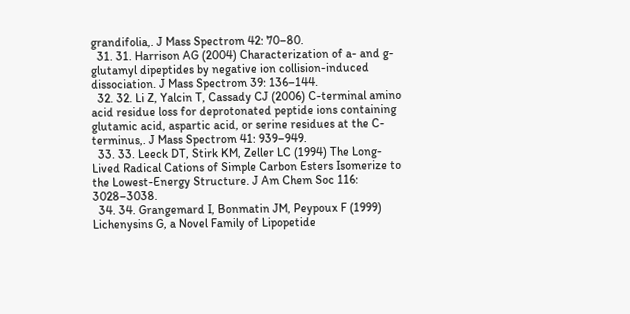grandifolia,. J Mass Spectrom 42: 70–80.
  31. 31. Harrison AG (2004) Characterization of a- and g-glutamyl dipeptides by negative ion collision-induced dissociation. J Mass Spectrom 39: 136–144.
  32. 32. Li Z, Yalcin T, Cassady CJ (2006) C-terminal amino acid residue loss for deprotonated peptide ions containing glutamic acid, aspartic acid, or serine residues at the C-terminus,. J Mass Spectrom 41: 939–949.
  33. 33. Leeck DT, Stirk KM, Zeller LC (1994) The Long-Lived Radical Cations of Simple Carbon Esters Isomerize to the Lowest-Energy Structure. J Am Chem Soc 116: 3028–3038.
  34. 34. Grangemard I, Bonmatin JM, Peypoux F (1999) Lichenysins G, a Novel Family of Lipopetide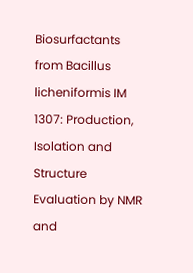Biosurfactants from Bacillus licheniformis IM 1307: Production, Isolation and Structure Evaluation by NMR and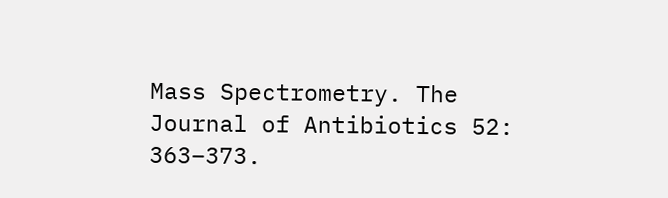Mass Spectrometry. The Journal of Antibiotics 52: 363–373.